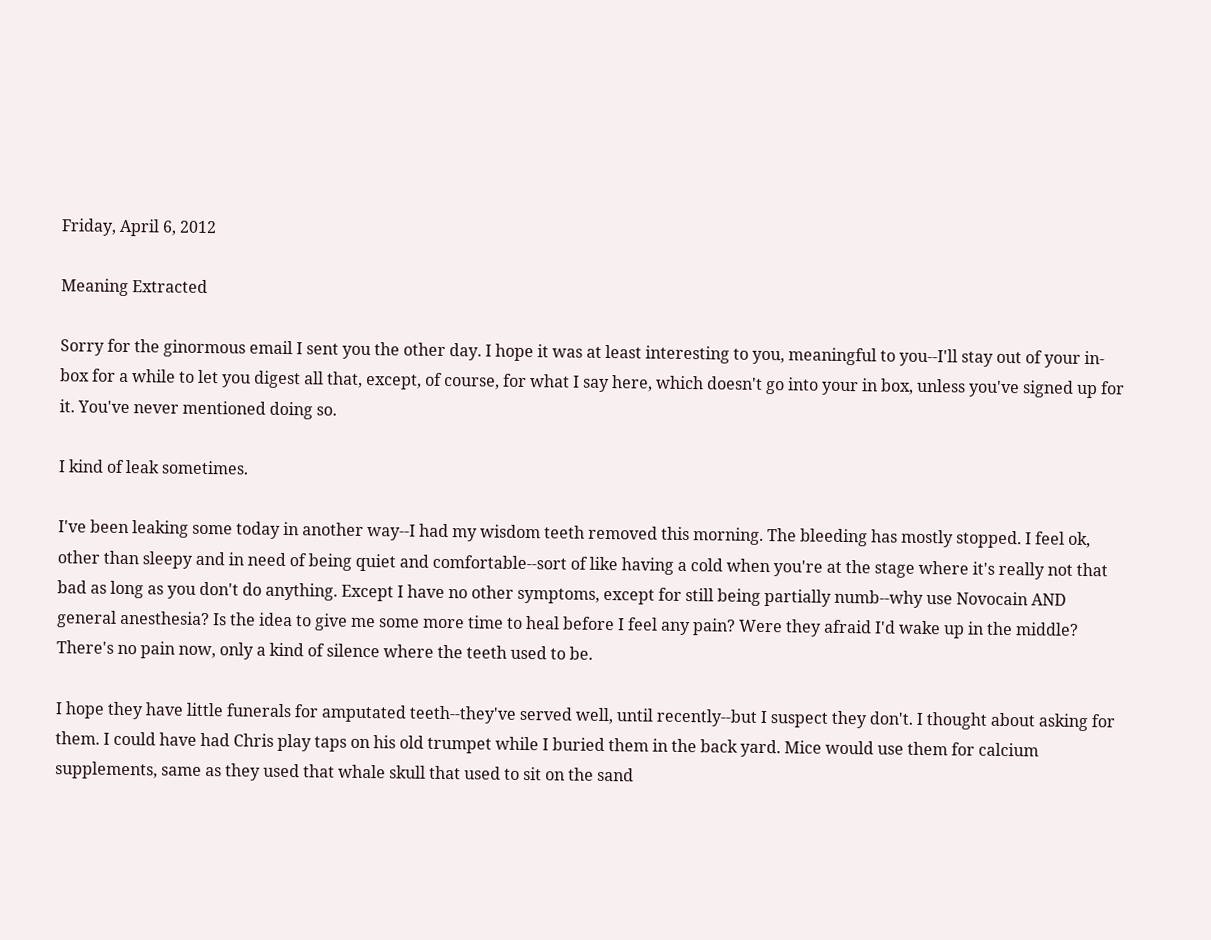Friday, April 6, 2012

Meaning Extracted

Sorry for the ginormous email I sent you the other day. I hope it was at least interesting to you, meaningful to you--I'll stay out of your in-box for a while to let you digest all that, except, of course, for what I say here, which doesn't go into your in box, unless you've signed up for it. You've never mentioned doing so.

I kind of leak sometimes.

I've been leaking some today in another way--I had my wisdom teeth removed this morning. The bleeding has mostly stopped. I feel ok, other than sleepy and in need of being quiet and comfortable--sort of like having a cold when you're at the stage where it's really not that bad as long as you don't do anything. Except I have no other symptoms, except for still being partially numb--why use Novocain AND general anesthesia? Is the idea to give me some more time to heal before I feel any pain? Were they afraid I'd wake up in the middle? There's no pain now, only a kind of silence where the teeth used to be.

I hope they have little funerals for amputated teeth--they've served well, until recently--but I suspect they don't. I thought about asking for them. I could have had Chris play taps on his old trumpet while I buried them in the back yard. Mice would use them for calcium supplements, same as they used that whale skull that used to sit on the sand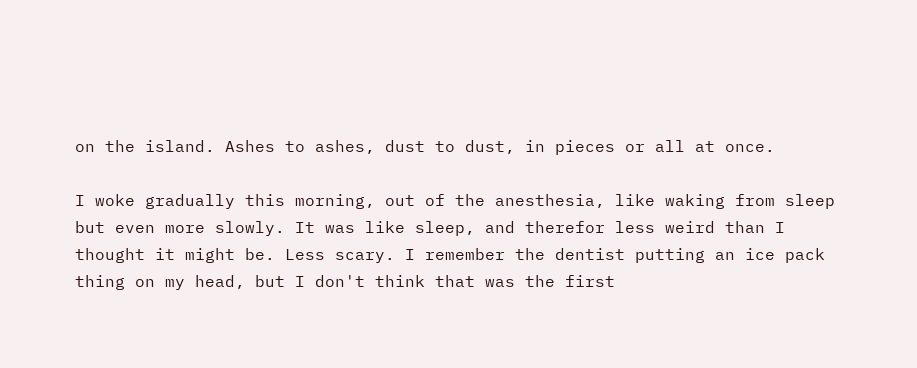on the island. Ashes to ashes, dust to dust, in pieces or all at once.

I woke gradually this morning, out of the anesthesia, like waking from sleep but even more slowly. It was like sleep, and therefor less weird than I thought it might be. Less scary. I remember the dentist putting an ice pack thing on my head, but I don't think that was the first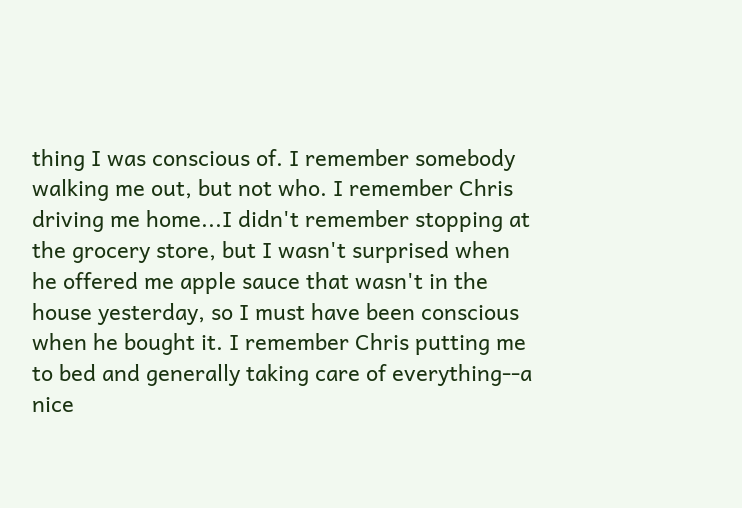thing I was conscious of. I remember somebody walking me out, but not who. I remember Chris driving me home...I didn't remember stopping at the grocery store, but I wasn't surprised when he offered me apple sauce that wasn't in the house yesterday, so I must have been conscious when he bought it. I remember Chris putting me to bed and generally taking care of everything--a nice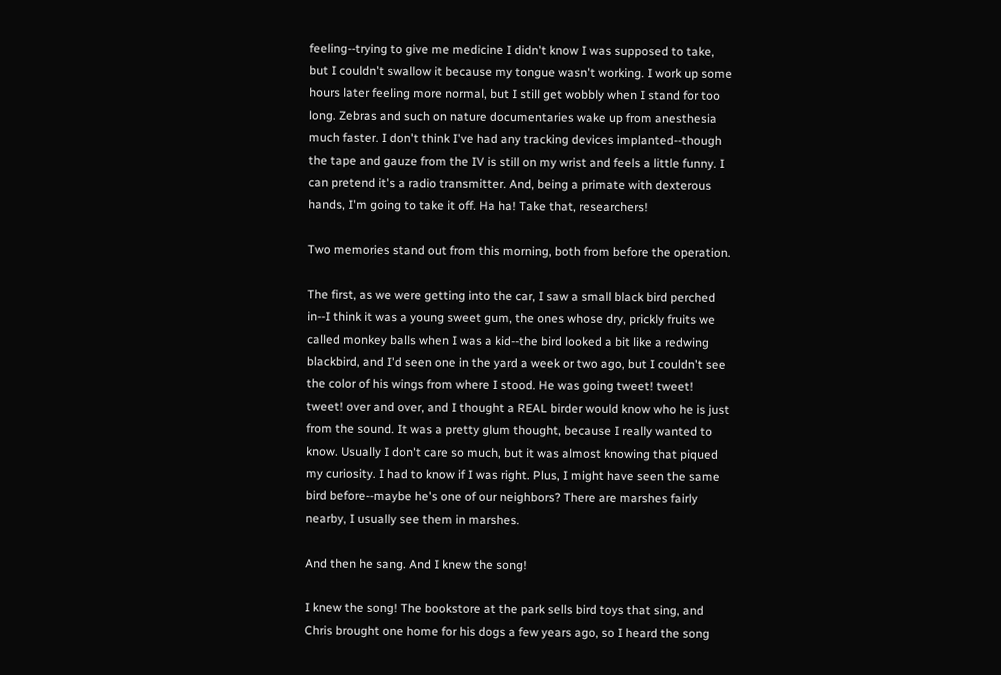feeling--trying to give me medicine I didn't know I was supposed to take, but I couldn't swallow it because my tongue wasn't working. I work up some hours later feeling more normal, but I still get wobbly when I stand for too long. Zebras and such on nature documentaries wake up from anesthesia much faster. I don't think I've had any tracking devices implanted--though the tape and gauze from the IV is still on my wrist and feels a little funny. I can pretend it's a radio transmitter. And, being a primate with dexterous hands, I'm going to take it off. Ha ha! Take that, researchers!

Two memories stand out from this morning, both from before the operation.

The first, as we were getting into the car, I saw a small black bird perched in--I think it was a young sweet gum, the ones whose dry, prickly fruits we called monkey balls when I was a kid--the bird looked a bit like a redwing blackbird, and I'd seen one in the yard a week or two ago, but I couldn't see the color of his wings from where I stood. He was going tweet! tweet! tweet! over and over, and I thought a REAL birder would know who he is just from the sound. It was a pretty glum thought, because I really wanted to know. Usually I don't care so much, but it was almost knowing that piqued my curiosity. I had to know if I was right. Plus, I might have seen the same bird before--maybe he's one of our neighbors? There are marshes fairly nearby, I usually see them in marshes.

And then he sang. And I knew the song!

I knew the song! The bookstore at the park sells bird toys that sing, and Chris brought one home for his dogs a few years ago, so I heard the song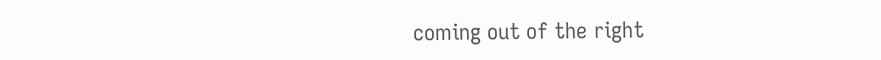coming out of the right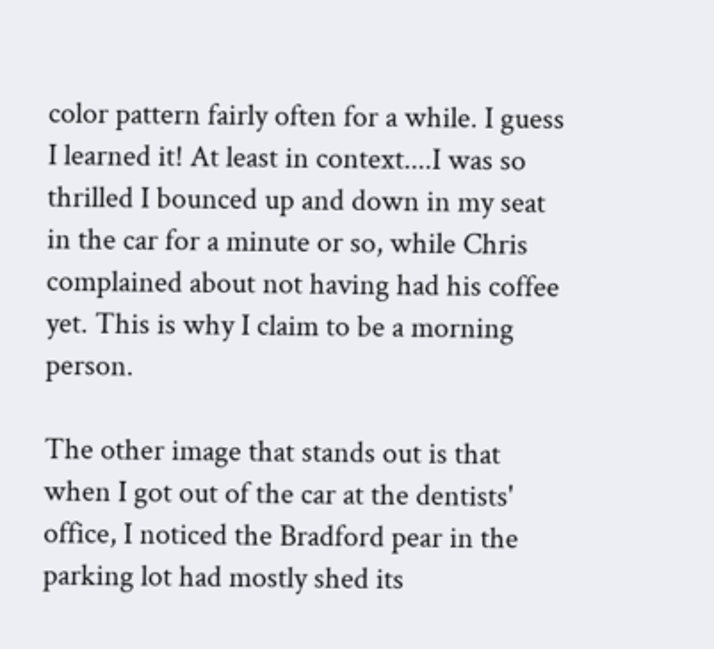color pattern fairly often for a while. I guess I learned it! At least in context....I was so thrilled I bounced up and down in my seat in the car for a minute or so, while Chris complained about not having had his coffee yet. This is why I claim to be a morning person.

The other image that stands out is that when I got out of the car at the dentists' office, I noticed the Bradford pear in the parking lot had mostly shed its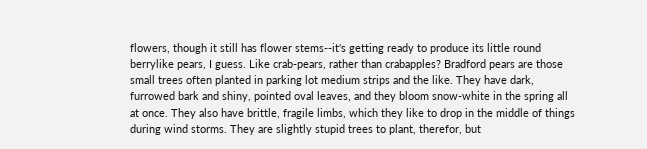flowers, though it still has flower stems--it's getting ready to produce its little round berrylike pears, I guess. Like crab-pears, rather than crabapples? Bradford pears are those small trees often planted in parking lot medium strips and the like. They have dark, furrowed bark and shiny, pointed oval leaves, and they bloom snow-white in the spring all at once. They also have brittle, fragile limbs, which they like to drop in the middle of things during wind storms. They are slightly stupid trees to plant, therefor, but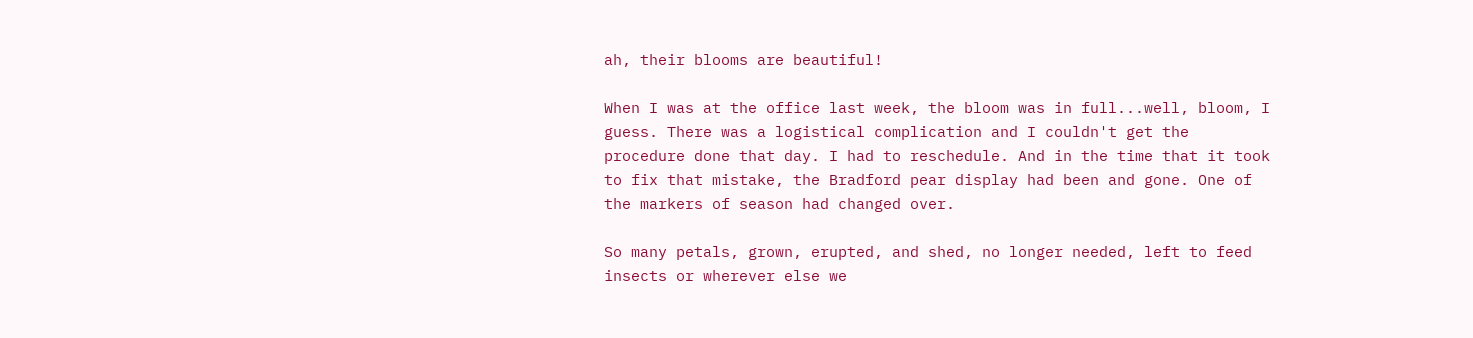ah, their blooms are beautiful!

When I was at the office last week, the bloom was in full...well, bloom, I guess. There was a logistical complication and I couldn't get the procedure done that day. I had to reschedule. And in the time that it took to fix that mistake, the Bradford pear display had been and gone. One of the markers of season had changed over.

So many petals, grown, erupted, and shed, no longer needed, left to feed insects or wherever else we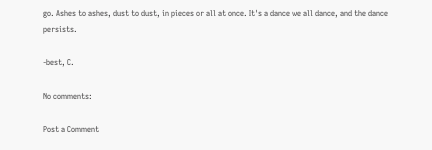go. Ashes to ashes, dust to dust, in pieces or all at once. It's a dance we all dance, and the dance persists.

-best, C.

No comments:

Post a Comment